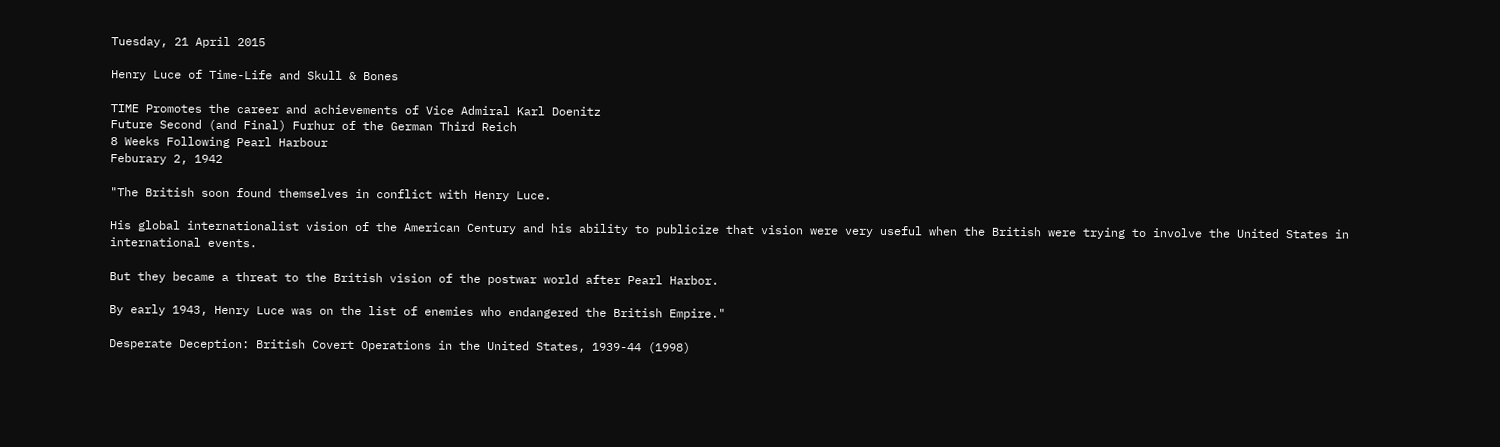Tuesday, 21 April 2015

Henry Luce of Time-Life and Skull & Bones

TIME Promotes the career and achievements of Vice Admiral Karl Doenitz
Future Second (and Final) Furhur of the German Third Reich
8 Weeks Following Pearl Harbour
Feburary 2, 1942

"The British soon found themselves in conflict with Henry Luce.

His global internationalist vision of the American Century and his ability to publicize that vision were very useful when the British were trying to involve the United States in international events.

But they became a threat to the British vision of the postwar world after Pearl Harbor.

By early 1943, Henry Luce was on the list of enemies who endangered the British Empire."

Desperate Deception: British Covert Operations in the United States, 1939-44 (1998)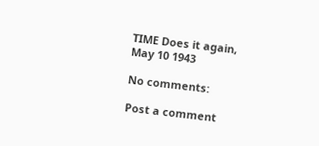TIME Does it again,
May 10 1943

No comments:

Post a comment